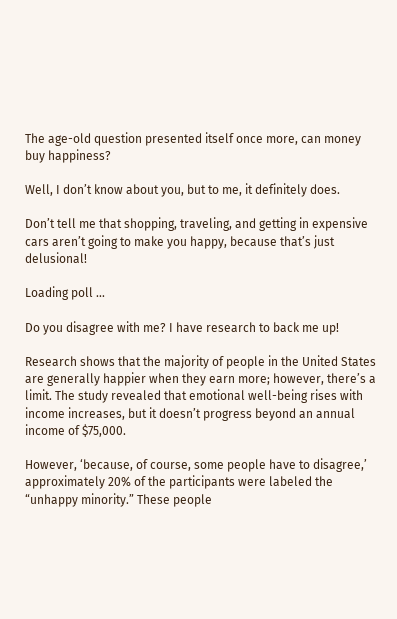The age-old question presented itself once more, can money buy happiness?

Well, I don’t know about you, but to me, it definitely does.

Don’t tell me that shopping, traveling, and getting in expensive cars aren’t going to make you happy, because that’s just delusional!

Loading poll ...

Do you disagree with me? I have research to back me up!

Research shows that the majority of people in the United States are generally happier when they earn more; however, there’s a limit. The study revealed that emotional well-being rises with income increases, but it doesn’t progress beyond an annual income of $75,000.

However, ‘because, of course, some people have to disagree,’ approximately 20% of the participants were labeled the “unhappy minority.” These people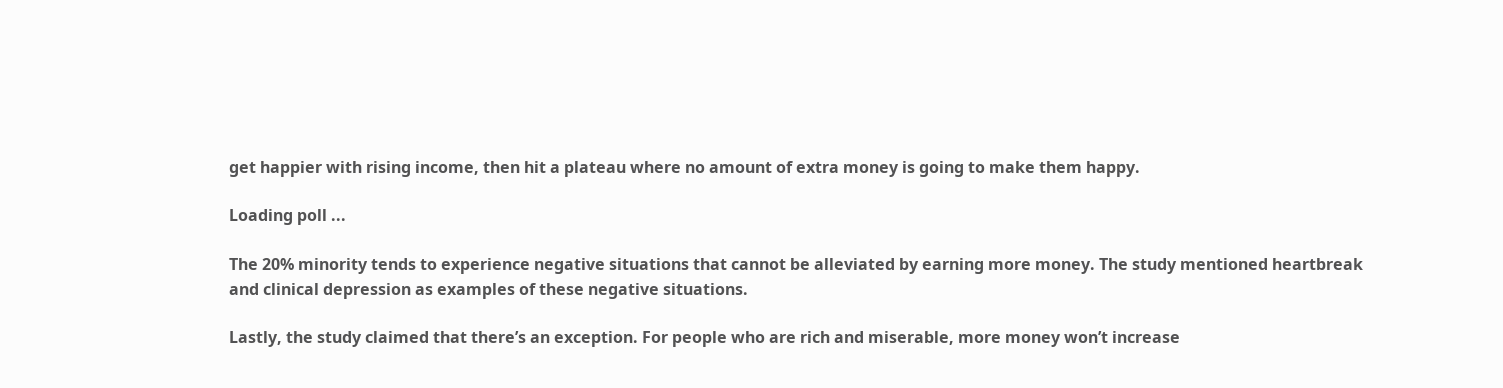get happier with rising income, then hit a plateau where no amount of extra money is going to make them happy.

Loading poll ...

The 20% minority tends to experience negative situations that cannot be alleviated by earning more money. The study mentioned heartbreak and clinical depression as examples of these negative situations.

Lastly, the study claimed that there’s an exception. For people who are rich and miserable, more money won’t increase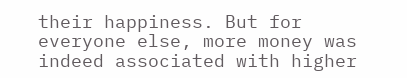their happiness. But for everyone else, more money was indeed associated with higher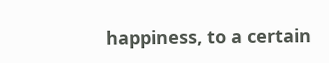happiness, to a certain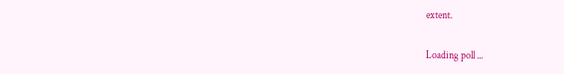extent.

Loading poll ...